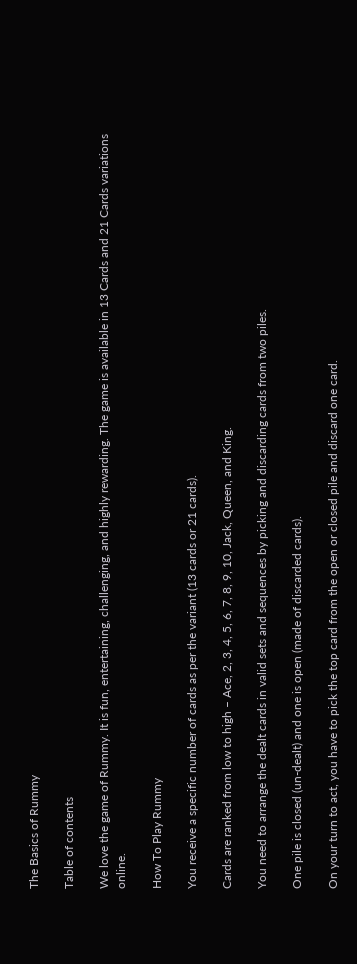The Basics of Rummy

Table of contents

We love the game of Rummy. It is fun, entertaining, challenging, and highly rewarding. The game is available in 13 Cards and 21 Cards variations online.

How To Play Rummy

You receive a specific number of cards as per the variant (13 cards or 21 cards).

Cards are ranked from low to high – Ace, 2, 3, 4, 5, 6, 7, 8, 9, 10, Jack, Queen, and King.

You need to arrange the dealt cards in valid sets and sequences by picking and discarding cards from two piles.

One pile is closed (un-dealt) and one is open (made of discarded cards).

On your turn to act, you have to pick the top card from the open or closed pile and discard one card.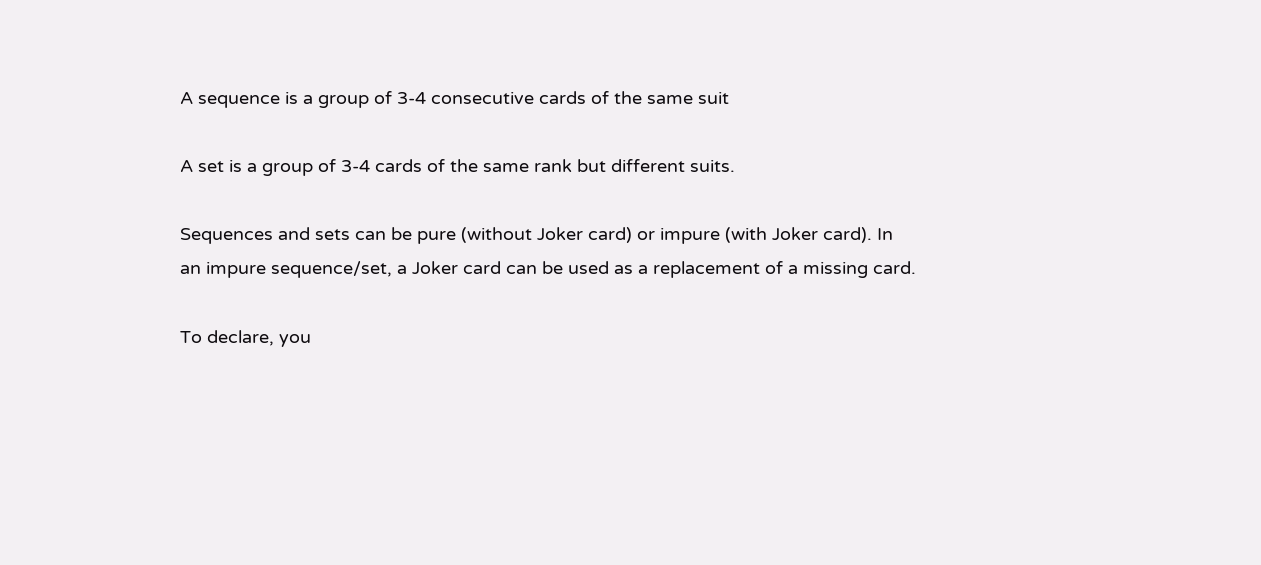A sequence is a group of 3-4 consecutive cards of the same suit

A set is a group of 3-4 cards of the same rank but different suits.

Sequences and sets can be pure (without Joker card) or impure (with Joker card). In an impure sequence/set, a Joker card can be used as a replacement of a missing card.

To declare, you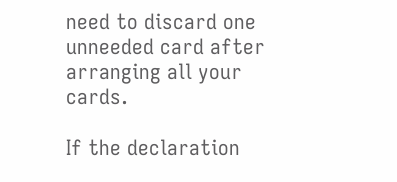need to discard one unneeded card after arranging all your cards.

If the declaration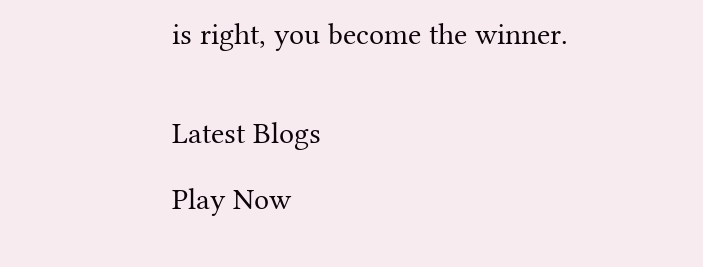is right, you become the winner.


Latest Blogs

Play Now